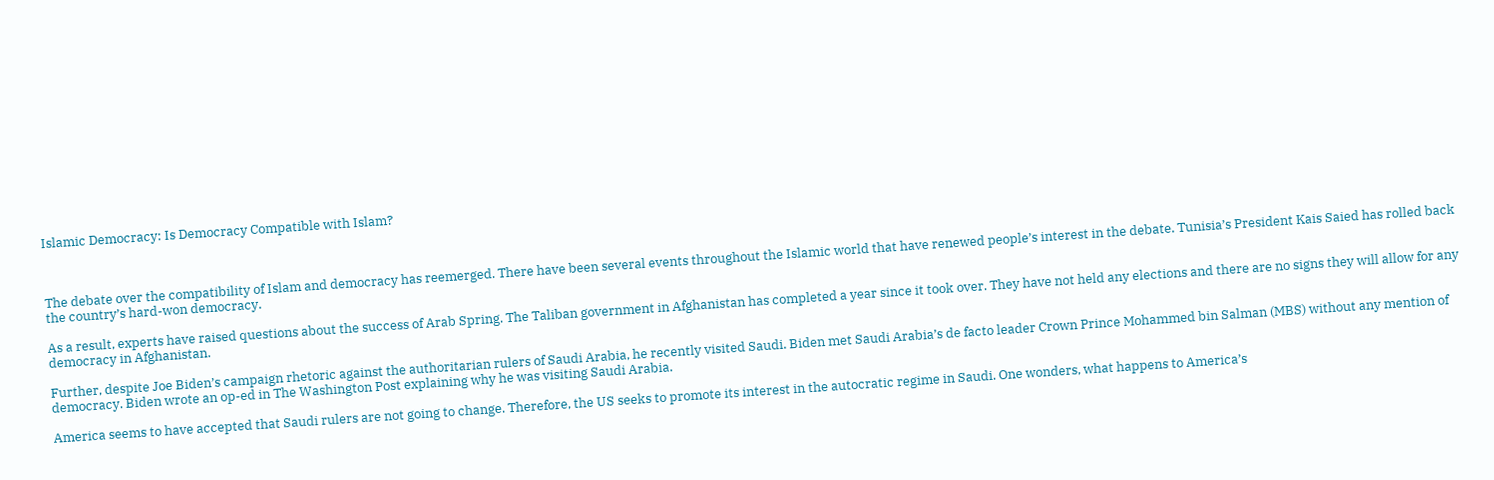Islamic Democracy: Is Democracy Compatible with Islam?



The debate over the compatibility of Islam and democracy has reemerged. There have been several events throughout the Islamic world that have renewed people’s interest in the debate. Tunisia’s President Kais Saied has rolled back the country’s hard-won democracy.

As a result, experts have raised questions about the success of Arab Spring. The Taliban government in Afghanistan has completed a year since it took over. They have not held any elections and there are no signs they will allow for any democracy in Afghanistan.

Further, despite Joe Biden’s campaign rhetoric against the authoritarian rulers of Saudi Arabia, he recently visited Saudi. Biden met Saudi Arabia’s de facto leader Crown Prince Mohammed bin Salman (MBS) without any mention of democracy. Biden wrote an op-ed in The Washington Post explaining why he was visiting Saudi Arabia.

America seems to have accepted that Saudi rulers are not going to change. Therefore, the US seeks to promote its interest in the autocratic regime in Saudi. One wonders, what happens to America’s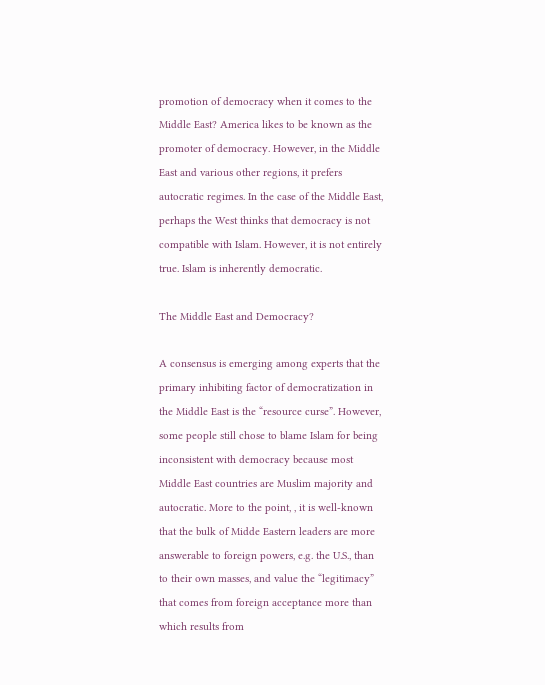promotion of democracy when it comes to the Middle East? America likes to be known as the promoter of democracy. However, in the Middle East and various other regions, it prefers autocratic regimes. In the case of the Middle East, perhaps the West thinks that democracy is not compatible with Islam. However, it is not entirely true. Islam is inherently democratic.

The Middle East and Democracy?

A consensus is emerging among experts that the primary inhibiting factor of democratization in the Middle East is the “resource curse”. However, some people still chose to blame Islam for being inconsistent with democracy because most Middle East countries are Muslim majority and autocratic. More to the point, , it is well-known that the bulk of Midde Eastern leaders are more answerable to foreign powers, e.g. the U.S., than to their own masses, and value the “legitimacy” that comes from foreign acceptance more than which results from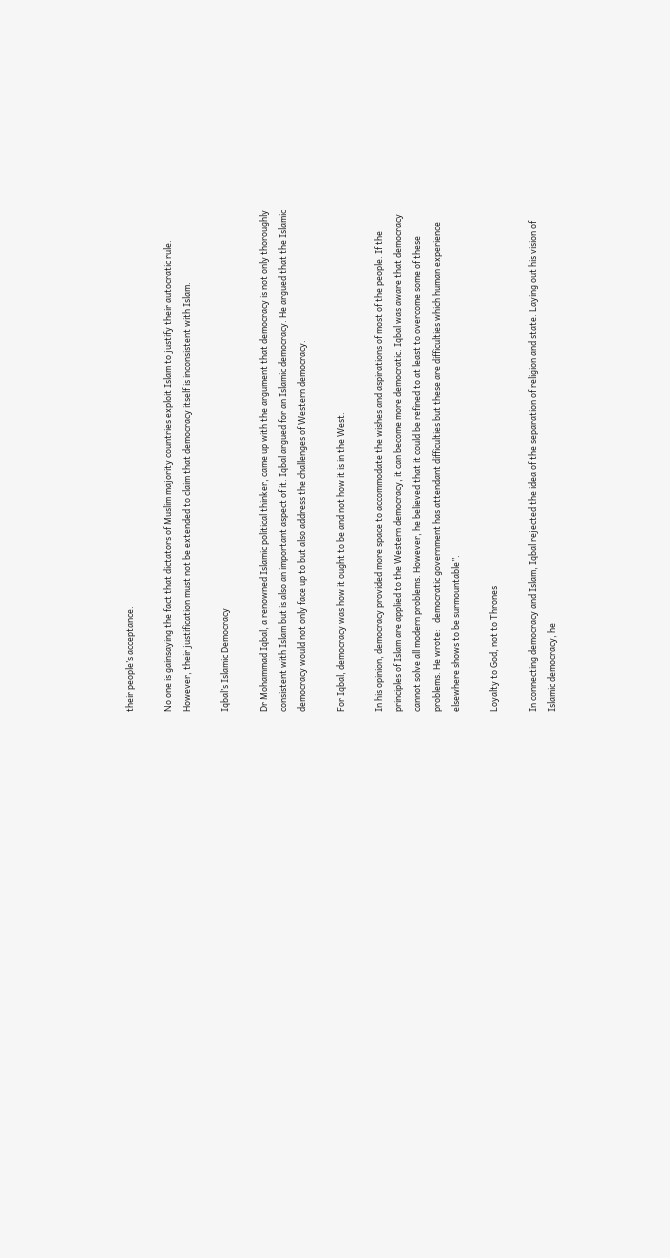their people’s acceptance.

No one is gainsaying the fact that dictators of Muslim majority countries exploit Islam to justify their autocratic rule. However, their justification must not be extended to claim that democracy itself is inconsistent with Islam.

Iqbal’s Islamic Democracy

Dr Mohammad Iqbal, a renowned Islamic political thinker, came up with the argument that democracy is not only thoroughly consistent with Islam but is also an important aspect of it. Iqbal argued for an Islamic democracy. He argued that the Islamic democracy would not only face up to but also address the challenges of Western democracy.

For Iqbal, democracy was how it ought to be and not how it is in the West.

In his opinion, democracy provided more space to accommodate the wishes and aspirations of most of the people. If the principles of Islam are applied to the Western democracy, it can become more democratic. Iqbal was aware that democracy cannot solve all modern problems. However, he believed that it could be refined to at least to overcome some of these problems. He wrote:   democratic government has attendant difficulties but these are difficulties which human experience elsewhere shows to be surmountable”.

Loyalty to God, not to Thrones

In connecting democracy and Islam, Iqbal rejected the idea of the separation of religion and state. Laying out his vision of Islamic democracy, he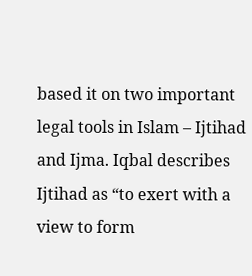based it on two important legal tools in Islam – Ijtihad and Ijma. Iqbal describes Ijtihad as “to exert with a view to form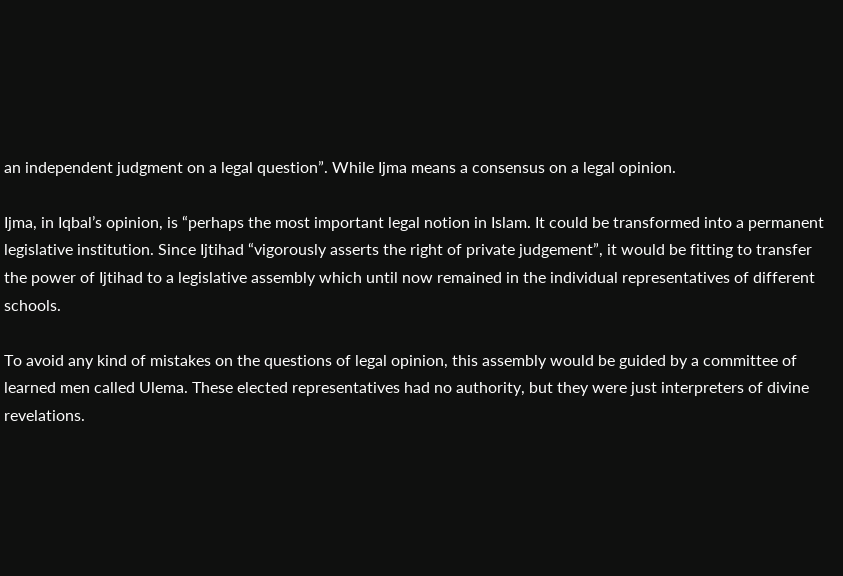an independent judgment on a legal question”. While Ijma means a consensus on a legal opinion.

Ijma, in Iqbal’s opinion, is “perhaps the most important legal notion in Islam. It could be transformed into a permanent legislative institution. Since Ijtihad “vigorously asserts the right of private judgement”, it would be fitting to transfer the power of Ijtihad to a legislative assembly which until now remained in the individual representatives of different schools.

To avoid any kind of mistakes on the questions of legal opinion, this assembly would be guided by a committee of learned men called Ulema. These elected representatives had no authority, but they were just interpreters of divine revelations.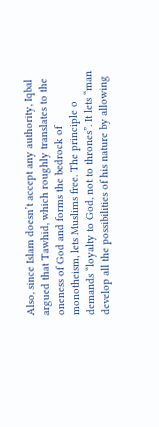Also, since Islam doesn’t accept any authority, Iqbal argued that Tawhid, which roughly translates to the oneness of God and forms the bedrock of monotheism, lets Muslims free. The principle o demands “loyalty to God, not to thrones”. It lets “man develop all the possibilities of his nature by allowing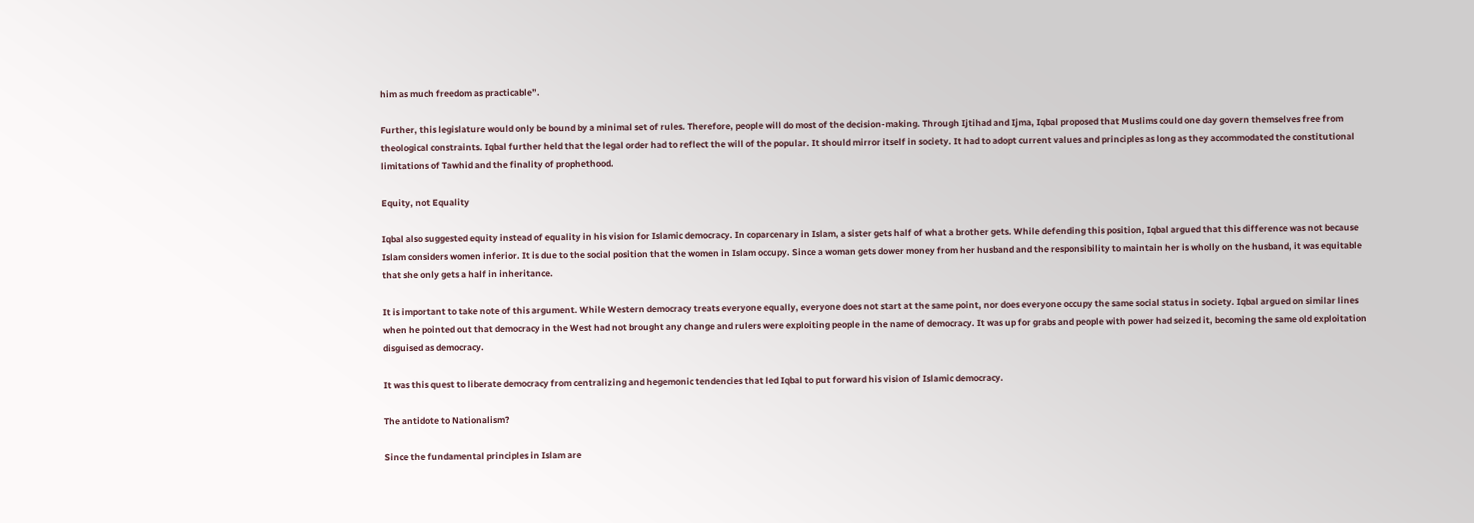him as much freedom as practicable”.

Further, this legislature would only be bound by a minimal set of rules. Therefore, people will do most of the decision-making. Through Ijtihad and Ijma, Iqbal proposed that Muslims could one day govern themselves free from theological constraints. Iqbal further held that the legal order had to reflect the will of the popular. It should mirror itself in society. It had to adopt current values and principles as long as they accommodated the constitutional limitations of Tawhid and the finality of prophethood.

Equity, not Equality

Iqbal also suggested equity instead of equality in his vision for Islamic democracy. In coparcenary in Islam, a sister gets half of what a brother gets. While defending this position, Iqbal argued that this difference was not because Islam considers women inferior. It is due to the social position that the women in Islam occupy. Since a woman gets dower money from her husband and the responsibility to maintain her is wholly on the husband, it was equitable that she only gets a half in inheritance.

It is important to take note of this argument. While Western democracy treats everyone equally, everyone does not start at the same point, nor does everyone occupy the same social status in society. Iqbal argued on similar lines when he pointed out that democracy in the West had not brought any change and rulers were exploiting people in the name of democracy. It was up for grabs and people with power had seized it, becoming the same old exploitation disguised as democracy.

It was this quest to liberate democracy from centralizing and hegemonic tendencies that led Iqbal to put forward his vision of Islamic democracy.

The antidote to Nationalism?

Since the fundamental principles in Islam are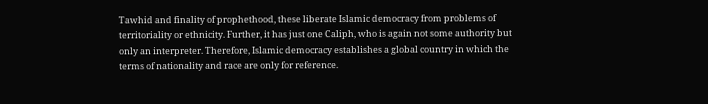Tawhid and finality of prophethood, these liberate Islamic democracy from problems of territoriality or ethnicity. Further, it has just one Caliph, who is again not some authority but only an interpreter. Therefore, Islamic democracy establishes a global country in which the terms of nationality and race are only for reference.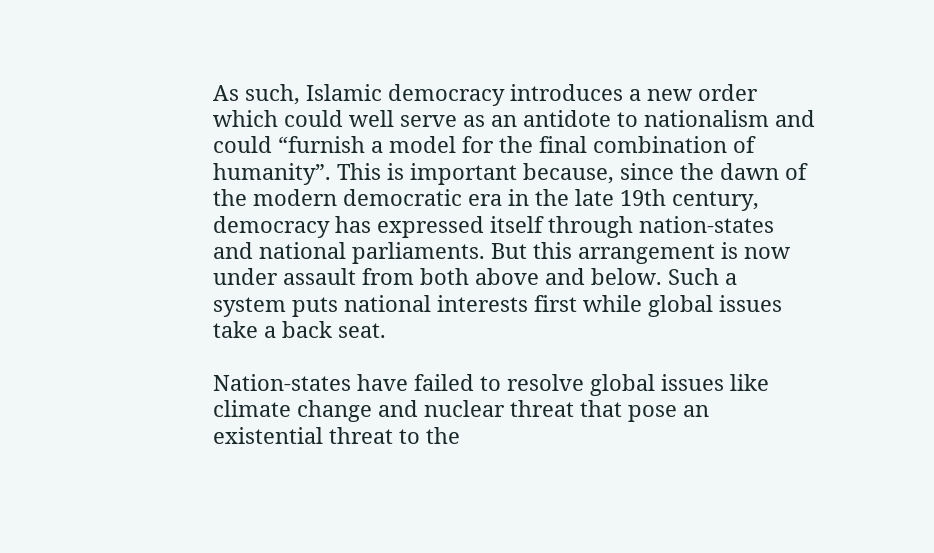As such, Islamic democracy introduces a new order which could well serve as an antidote to nationalism and could “furnish a model for the final combination of humanity”. This is important because, since the dawn of the modern democratic era in the late 19th century, democracy has expressed itself through nation-states and national parliaments. But this arrangement is now under assault from both above and below. Such a system puts national interests first while global issues take a back seat.

Nation-states have failed to resolve global issues like climate change and nuclear threat that pose an existential threat to the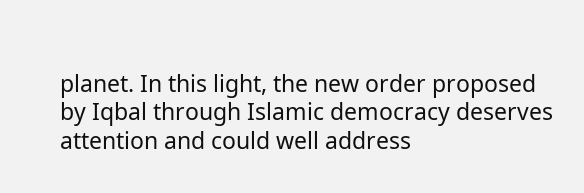planet. In this light, the new order proposed by Iqbal through Islamic democracy deserves attention and could well address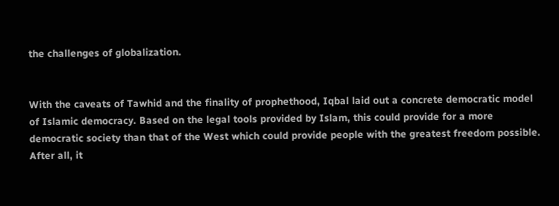the challenges of globalization.


With the caveats of Tawhid and the finality of prophethood, Iqbal laid out a concrete democratic model of Islamic democracy. Based on the legal tools provided by Islam, this could provide for a more democratic society than that of the West which could provide people with the greatest freedom possible. After all, it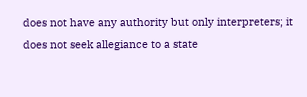does not have any authority but only interpreters; it does not seek allegiance to a state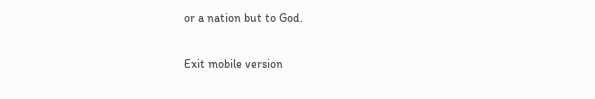or a nation but to God.


Exit mobile version